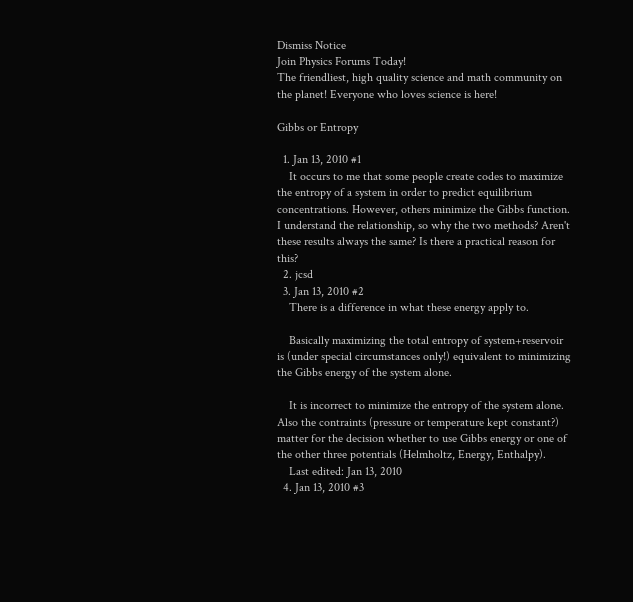Dismiss Notice
Join Physics Forums Today!
The friendliest, high quality science and math community on the planet! Everyone who loves science is here!

Gibbs or Entropy

  1. Jan 13, 2010 #1
    It occurs to me that some people create codes to maximize the entropy of a system in order to predict equilibrium concentrations. However, others minimize the Gibbs function. I understand the relationship, so why the two methods? Aren't these results always the same? Is there a practical reason for this?
  2. jcsd
  3. Jan 13, 2010 #2
    There is a difference in what these energy apply to.

    Basically maximizing the total entropy of system+reservoir is (under special circumstances only!) equivalent to minimizing the Gibbs energy of the system alone.

    It is incorrect to minimize the entropy of the system alone. Also the contraints (pressure or temperature kept constant?) matter for the decision whether to use Gibbs energy or one of the other three potentials (Helmholtz, Energy, Enthalpy).
    Last edited: Jan 13, 2010
  4. Jan 13, 2010 #3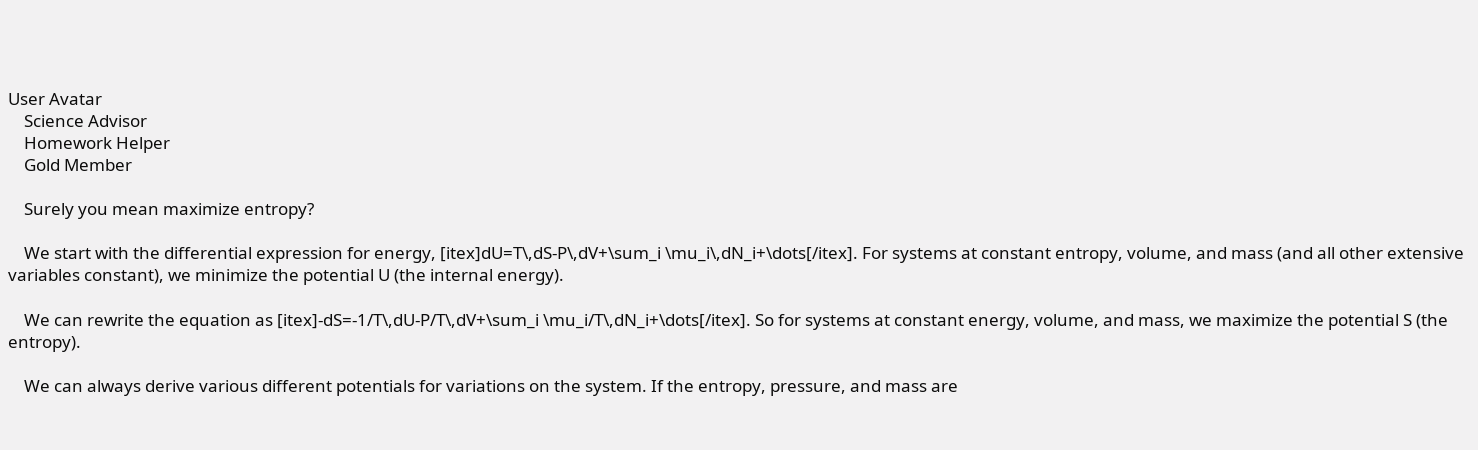User Avatar
    Science Advisor
    Homework Helper
    Gold Member

    Surely you mean maximize entropy?

    We start with the differential expression for energy, [itex]dU=T\,dS-P\,dV+\sum_i \mu_i\,dN_i+\dots[/itex]. For systems at constant entropy, volume, and mass (and all other extensive variables constant), we minimize the potential U (the internal energy).

    We can rewrite the equation as [itex]-dS=-1/T\,dU-P/T\,dV+\sum_i \mu_i/T\,dN_i+\dots[/itex]. So for systems at constant energy, volume, and mass, we maximize the potential S (the entropy).

    We can always derive various different potentials for variations on the system. If the entropy, pressure, and mass are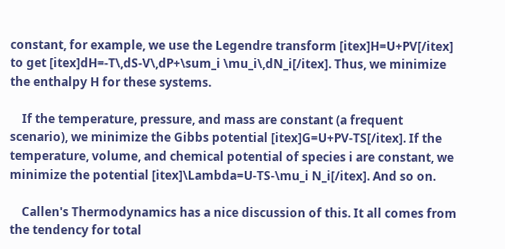constant, for example, we use the Legendre transform [itex]H=U+PV[/itex] to get [itex]dH=-T\,dS-V\,dP+\sum_i \mu_i\,dN_i[/itex]. Thus, we minimize the enthalpy H for these systems.

    If the temperature, pressure, and mass are constant (a frequent scenario), we minimize the Gibbs potential [itex]G=U+PV-TS[/itex]. If the temperature, volume, and chemical potential of species i are constant, we minimize the potential [itex]\Lambda=U-TS-\mu_i N_i[/itex]. And so on.

    Callen's Thermodynamics has a nice discussion of this. It all comes from the tendency for total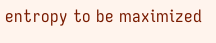entropy to be maximized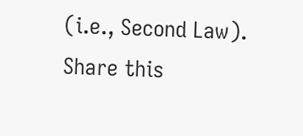(i.e., Second Law).
Share this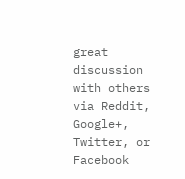great discussion with others via Reddit, Google+, Twitter, or Facebook